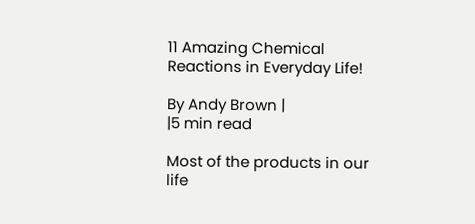11 Amazing Chemical Reactions in Everyday Life!

By Andy Brown |
|5 min read

Most of the products in our life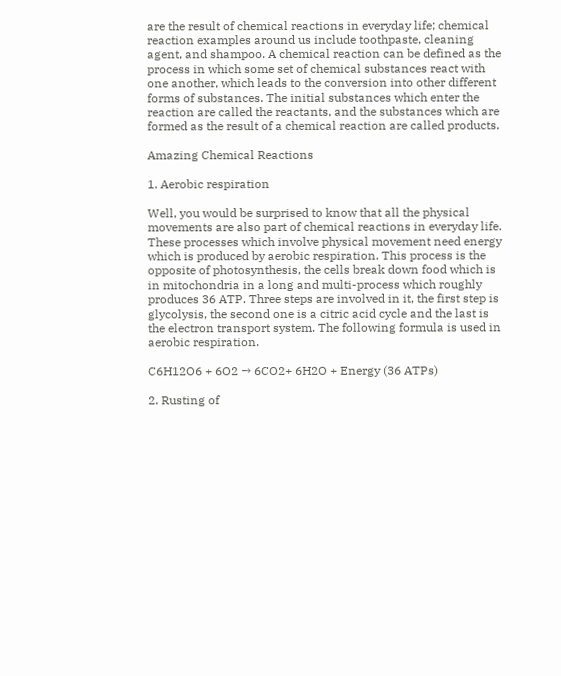are the result of chemical reactions in everyday life; chemical reaction examples around us include toothpaste, cleaning agent, and shampoo. A chemical reaction can be defined as the process in which some set of chemical substances react with one another, which leads to the conversion into other different forms of substances. The initial substances which enter the reaction are called the reactants, and the substances which are formed as the result of a chemical reaction are called products.

Amazing Chemical Reactions

1. Aerobic respiration

Well, you would be surprised to know that all the physical movements are also part of chemical reactions in everyday life. These processes which involve physical movement need energy which is produced by aerobic respiration. This process is the opposite of photosynthesis, the cells break down food which is in mitochondria in a long and multi-process which roughly produces 36 ATP. Three steps are involved in it, the first step is glycolysis, the second one is a citric acid cycle and the last is the electron transport system. The following formula is used in aerobic respiration.

C6H12O6 + 6O2 → 6CO2+ 6H2O + Energy (36 ATPs)

2. Rusting of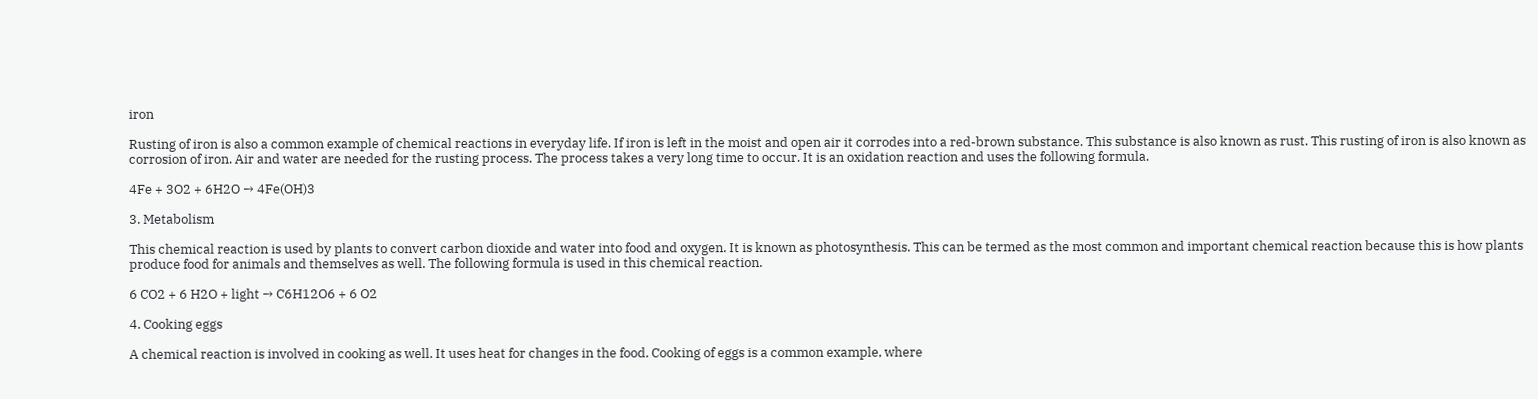iron

Rusting of iron is also a common example of chemical reactions in everyday life. If iron is left in the moist and open air it corrodes into a red-brown substance. This substance is also known as rust. This rusting of iron is also known as corrosion of iron. Air and water are needed for the rusting process. The process takes a very long time to occur. It is an oxidation reaction and uses the following formula.

4Fe + 3O2 + 6H2O → 4Fe(OH)3

3. Metabolism

This chemical reaction is used by plants to convert carbon dioxide and water into food and oxygen. It is known as photosynthesis. This can be termed as the most common and important chemical reaction because this is how plants produce food for animals and themselves as well. The following formula is used in this chemical reaction.

6 CO2 + 6 H2O + light → C6H12O6 + 6 O2

4. Cooking eggs

A chemical reaction is involved in cooking as well. It uses heat for changes in the food. Cooking of eggs is a common example, where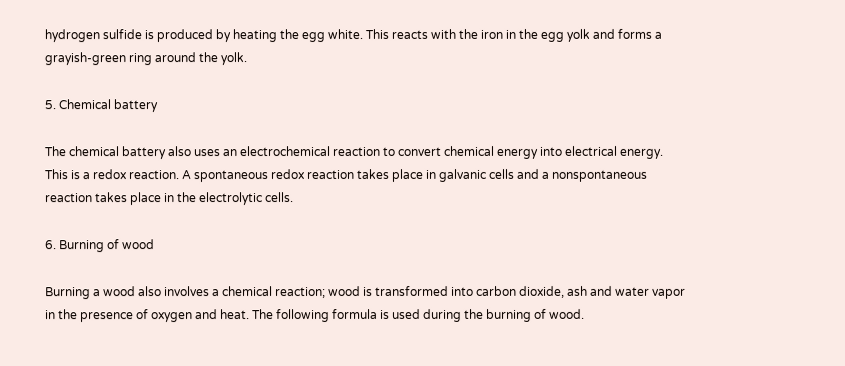hydrogen sulfide is produced by heating the egg white. This reacts with the iron in the egg yolk and forms a grayish-green ring around the yolk.

5. Chemical battery

The chemical battery also uses an electrochemical reaction to convert chemical energy into electrical energy. This is a redox reaction. A spontaneous redox reaction takes place in galvanic cells and a nonspontaneous reaction takes place in the electrolytic cells.

6. Burning of wood

Burning a wood also involves a chemical reaction; wood is transformed into carbon dioxide, ash and water vapor in the presence of oxygen and heat. The following formula is used during the burning of wood.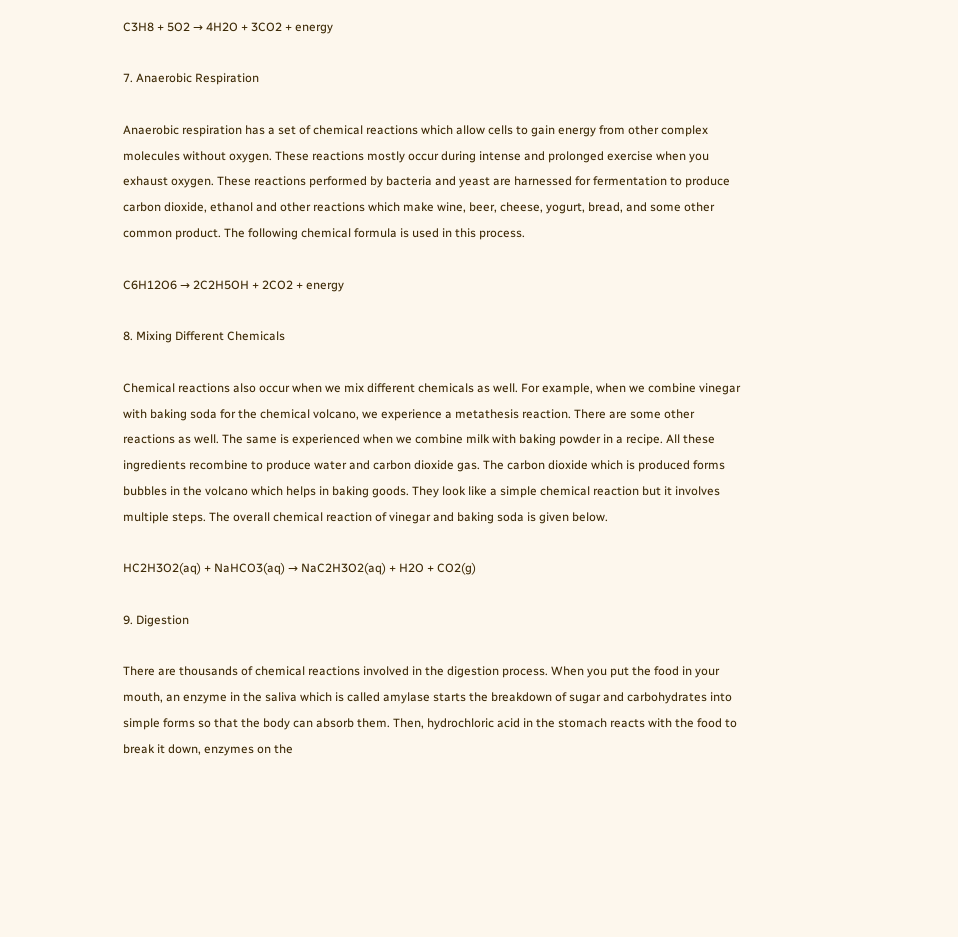C3H8 + 5O2 → 4H2O + 3CO2 + energy

7. Anaerobic Respiration

Anaerobic respiration has a set of chemical reactions which allow cells to gain energy from other complex molecules without oxygen. These reactions mostly occur during intense and prolonged exercise when you exhaust oxygen. These reactions performed by bacteria and yeast are harnessed for fermentation to produce carbon dioxide, ethanol and other reactions which make wine, beer, cheese, yogurt, bread, and some other common product. The following chemical formula is used in this process.

C6H12O6 → 2C2H5OH + 2CO2 + energy

8. Mixing Different Chemicals

Chemical reactions also occur when we mix different chemicals as well. For example, when we combine vinegar with baking soda for the chemical volcano, we experience a metathesis reaction. There are some other reactions as well. The same is experienced when we combine milk with baking powder in a recipe. All these ingredients recombine to produce water and carbon dioxide gas. The carbon dioxide which is produced forms bubbles in the volcano which helps in baking goods. They look like a simple chemical reaction but it involves multiple steps. The overall chemical reaction of vinegar and baking soda is given below.

HC2H3O2(aq) + NaHCO3(aq) → NaC2H3O2(aq) + H2O + CO2(g)

9. Digestion

There are thousands of chemical reactions involved in the digestion process. When you put the food in your mouth, an enzyme in the saliva which is called amylase starts the breakdown of sugar and carbohydrates into simple forms so that the body can absorb them. Then, hydrochloric acid in the stomach reacts with the food to break it down, enzymes on the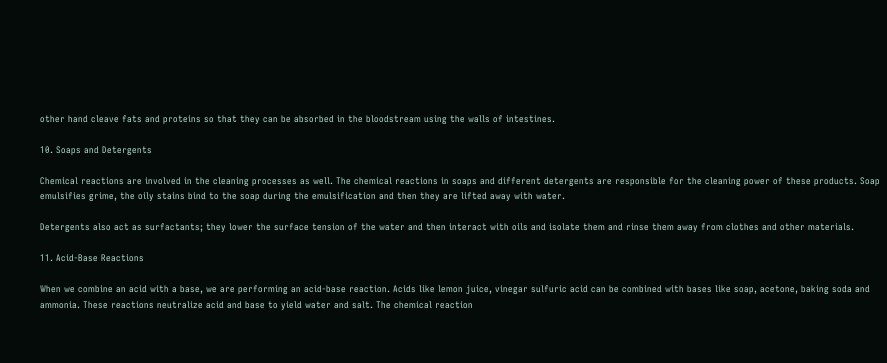other hand cleave fats and proteins so that they can be absorbed in the bloodstream using the walls of intestines.

10. Soaps and Detergents

Chemical reactions are involved in the cleaning processes as well. The chemical reactions in soaps and different detergents are responsible for the cleaning power of these products. Soap emulsifies grime, the oily stains bind to the soap during the emulsification and then they are lifted away with water.

Detergents also act as surfactants; they lower the surface tension of the water and then interact with oils and isolate them and rinse them away from clothes and other materials.

11. Acid-Base Reactions

When we combine an acid with a base, we are performing an acid-base reaction. Acids like lemon juice, vinegar sulfuric acid can be combined with bases like soap, acetone, baking soda and ammonia. These reactions neutralize acid and base to yield water and salt. The chemical reaction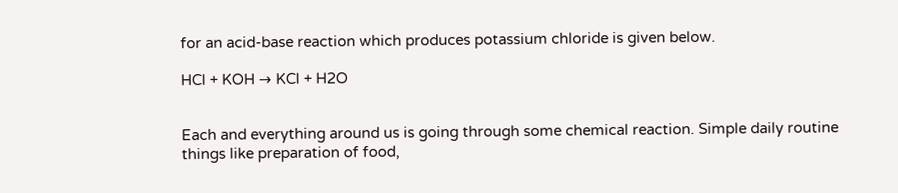for an acid-base reaction which produces potassium chloride is given below.

HCl + KOH → KCl + H2O


Each and everything around us is going through some chemical reaction. Simple daily routine things like preparation of food,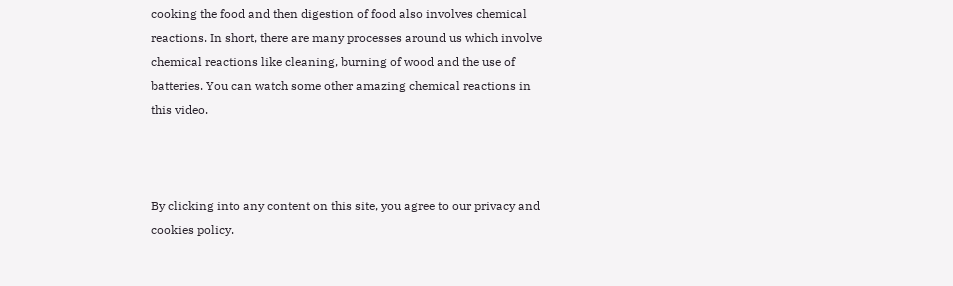cooking the food and then digestion of food also involves chemical reactions. In short, there are many processes around us which involve chemical reactions like cleaning, burning of wood and the use of batteries. You can watch some other amazing chemical reactions in this video.



By clicking into any content on this site, you agree to our privacy and cookies policy.